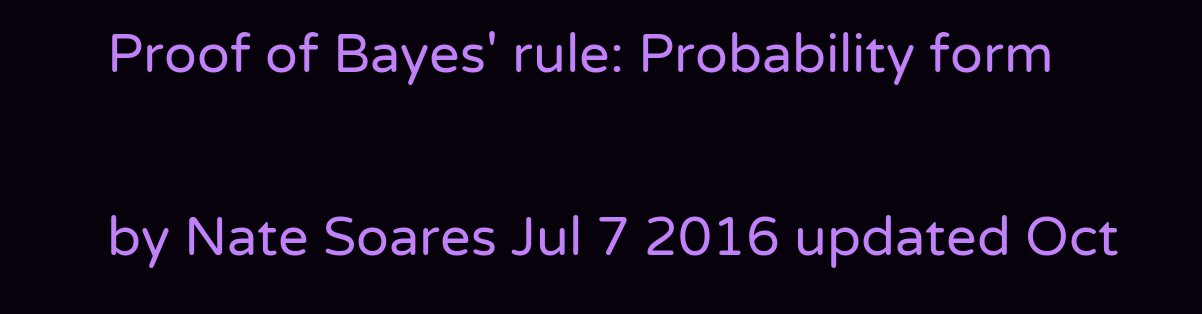Proof of Bayes' rule: Probability form

by Nate Soares Jul 7 2016 updated Oct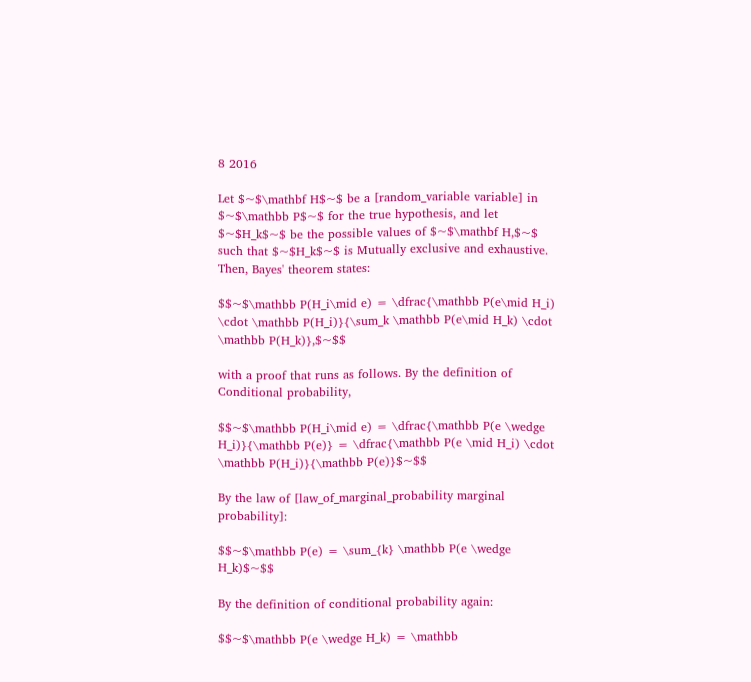8 2016

Let $~$\mathbf H$~$ be a [random_variable variable] in $~$\mathbb P$~$ for the true hypothesis, and let $~$H_k$~$ be the possible values of $~$\mathbf H,$~$ such that $~$H_k$~$ is Mutually exclusive and exhaustive. Then, Bayes' theorem states:

$$~$\mathbb P(H_i\mid e) = \dfrac{\mathbb P(e\mid H_i) \cdot \mathbb P(H_i)}{\sum_k \mathbb P(e\mid H_k) \cdot \mathbb P(H_k)},$~$$

with a proof that runs as follows. By the definition of Conditional probability,

$$~$\mathbb P(H_i\mid e) = \dfrac{\mathbb P(e \wedge H_i)}{\mathbb P(e)} = \dfrac{\mathbb P(e \mid H_i) \cdot \mathbb P(H_i)}{\mathbb P(e)}$~$$

By the law of [law_of_marginal_probability marginal probability]:

$$~$\mathbb P(e) = \sum_{k} \mathbb P(e \wedge H_k)$~$$

By the definition of conditional probability again:

$$~$\mathbb P(e \wedge H_k) = \mathbb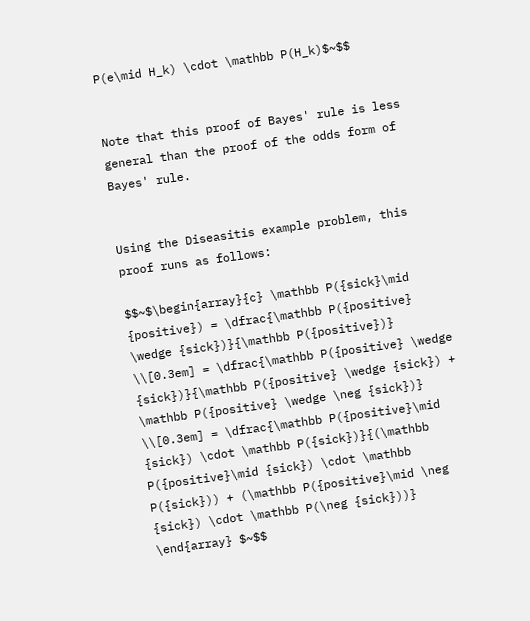P(e\mid H_k) \cdot \mathbb P(H_k)$~$$


Note that this proof of Bayes' rule is less general than the proof of the odds form of Bayes' rule.


Using the Diseasitis example problem, this proof runs as follows:

$$~$\begin{array}{c} \mathbb P({sick}\mid {positive}) = \dfrac{\mathbb P({positive} \wedge {sick})}{\mathbb P({positive})} \\[0.3em] = \dfrac{\mathbb P({positive} \wedge {sick})}{\mathbb P({positive} \wedge {sick}) + \mathbb P({positive} \wedge \neg {sick})} \\[0.3em] = \dfrac{\mathbb P({positive}\mid {sick}) \cdot \mathbb P({sick})}{(\mathbb P({positive}\mid {sick}) \cdot \mathbb P({sick})) + (\mathbb P({positive}\mid \neg {sick}) \cdot \mathbb P(\neg {sick}))} \end{array} $~$$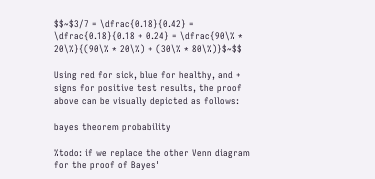$$~$3/7 = \dfrac{0.18}{0.42} = \dfrac{0.18}{0.18 + 0.24} = \dfrac{90\% * 20\%}{(90\% * 20\%) + (30\% * 80\%)}$~$$

Using red for sick, blue for healthy, and + signs for positive test results, the proof above can be visually depicted as follows:

bayes theorem probability

%todo: if we replace the other Venn diagram for the proof of Bayes'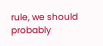rule, we should probably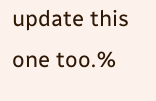update this one too.%